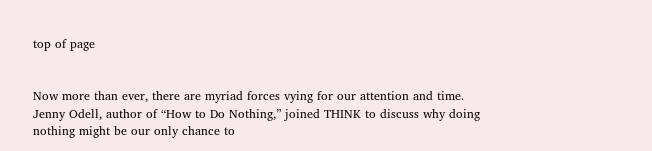top of page


Now more than ever, there are myriad forces vying for our attention and time. Jenny Odell, author of “How to Do Nothing,” joined THINK to discuss why doing nothing might be our only chance to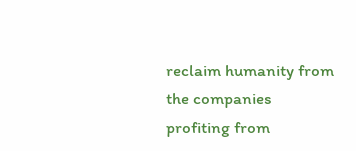reclaim humanity from the companies profiting from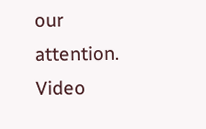our attention. Video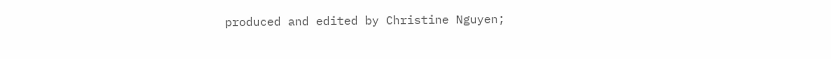produced and edited by Christine Nguyen;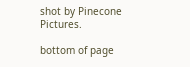shot by Pinecone Pictures.

bottom of page